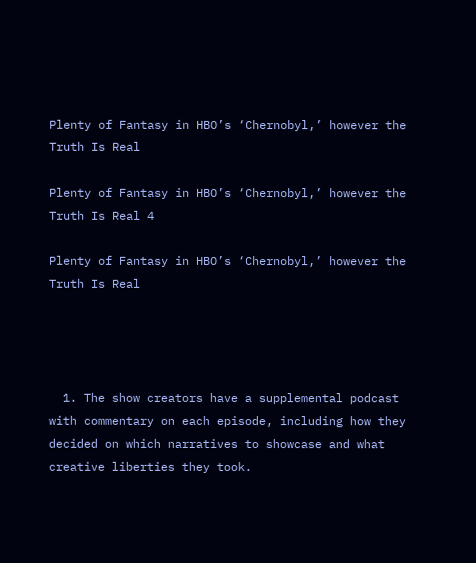Plenty of Fantasy in HBO’s ‘Chernobyl,’ however the Truth Is Real

Plenty of Fantasy in HBO’s ‘Chernobyl,’ however the Truth Is Real 4

Plenty of Fantasy in HBO’s ‘Chernobyl,’ however the Truth Is Real




  1. The show creators have a supplemental podcast with commentary on each episode, including how they decided on which narratives to showcase and what creative liberties they took.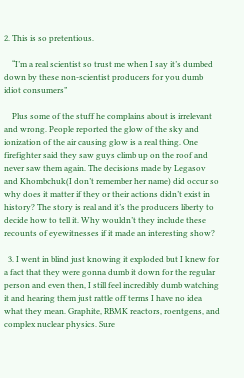2. This is so pretentious.

    “I’m a real scientist so trust me when I say it’s dumbed down by these non-scientist producers for you dumb idiot consumers”

    Plus some of the stuff he complains about is irrelevant and wrong. People reported the glow of the sky and ionization of the air causing glow is a real thing. One firefighter said they saw guys climb up on the roof and never saw them again. The decisions made by Legasov and Khombchuk(I don’t remember her name) did occur so why does it matter if they or their actions didn’t exist in history? The story is real and it’s the producers liberty to decide how to tell it. Why wouldn’t they include these recounts of eyewitnesses if it made an interesting show?

  3. I went in blind just knowing it exploded but I knew for a fact that they were gonna dumb it down for the regular person and even then, I still feel incredibly dumb watching it and hearing them just rattle off terms I have no idea what they mean. Graphite, RBMK reactors, roentgens, and complex nuclear physics. Sure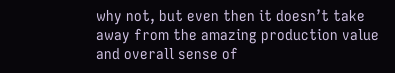why not, but even then it doesn’t take away from the amazing production value and overall sense of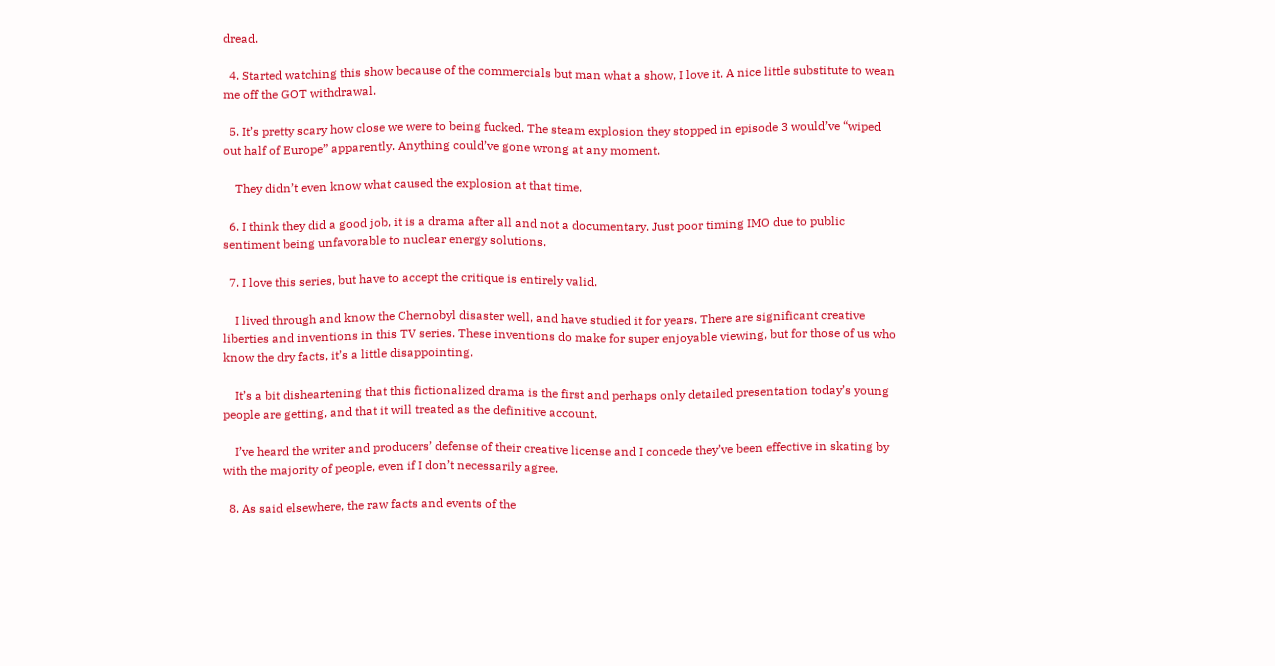dread.

  4. Started watching this show because of the commercials but man what a show, I love it. A nice little substitute to wean me off the GOT withdrawal.

  5. It’s pretty scary how close we were to being fucked. The steam explosion they stopped in episode 3 would’ve “wiped out half of Europe” apparently. Anything could’ve gone wrong at any moment.

    They didn’t even know what caused the explosion at that time.

  6. I think they did a good job, it is a drama after all and not a documentary. Just poor timing IMO due to public sentiment being unfavorable to nuclear energy solutions.

  7. I love this series, but have to accept the critique is entirely valid.

    I lived through and know the Chernobyl disaster well, and have studied it for years. There are significant creative liberties and inventions in this TV series. These inventions do make for super enjoyable viewing, but for those of us who know the dry facts, it’s a little disappointing.

    It’s a bit disheartening that this fictionalized drama is the first and perhaps only detailed presentation today’s young people are getting, and that it will treated as the definitive account.

    I’ve heard the writer and producers’ defense of their creative license and I concede they’ve been effective in skating by with the majority of people, even if I don’t necessarily agree.

  8. As said elsewhere, the raw facts and events of the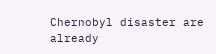Chernobyl disaster are already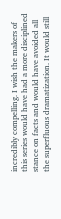incredibly compelling. I wish the makers of this series would have had a more disciplined stance on facts and would have avoided all the superfluous dramatization. It would still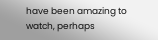have been amazing to watch, perhaps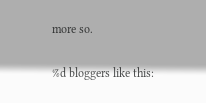more so.

%d bloggers like this: